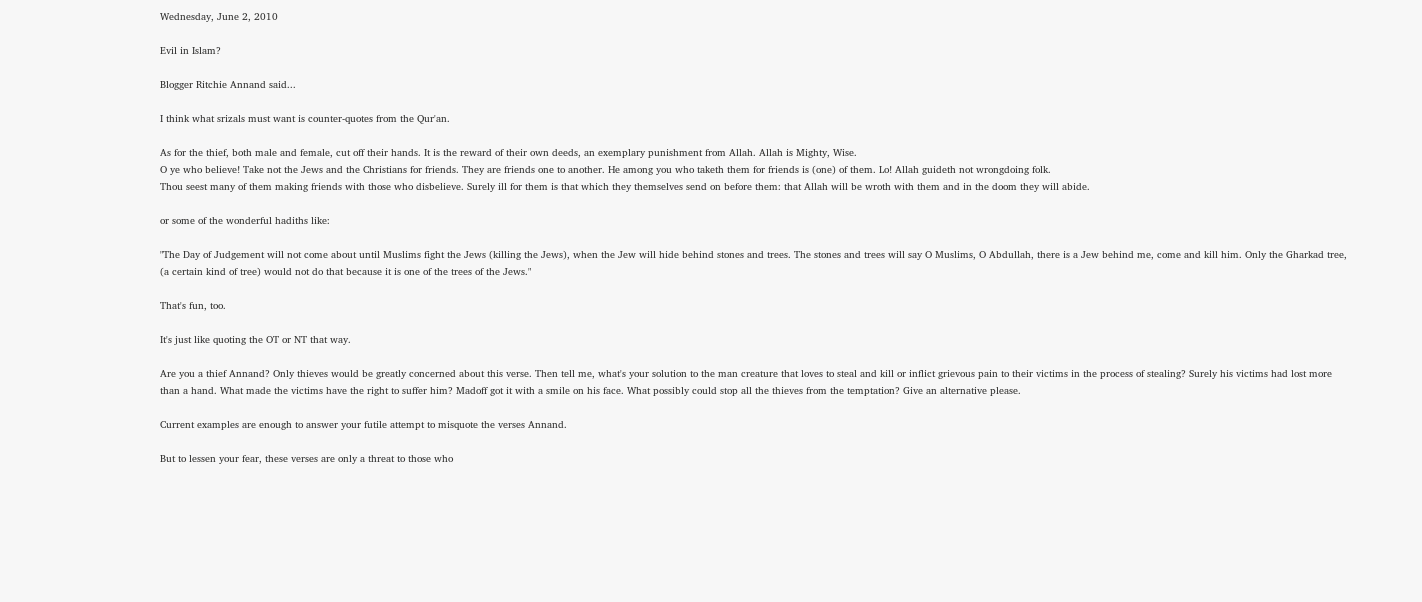Wednesday, June 2, 2010

Evil in Islam?

Blogger Ritchie Annand said...

I think what srizals must want is counter-quotes from the Qur'an.

As for the thief, both male and female, cut off their hands. It is the reward of their own deeds, an exemplary punishment from Allah. Allah is Mighty, Wise.
O ye who believe! Take not the Jews and the Christians for friends. They are friends one to another. He among you who taketh them for friends is (one) of them. Lo! Allah guideth not wrongdoing folk.
Thou seest many of them making friends with those who disbelieve. Surely ill for them is that which they themselves send on before them: that Allah will be wroth with them and in the doom they will abide.

or some of the wonderful hadiths like:

"The Day of Judgement will not come about until Muslims fight the Jews (killing the Jews), when the Jew will hide behind stones and trees. The stones and trees will say O Muslims, O Abdullah, there is a Jew behind me, come and kill him. Only the Gharkad tree, (a certain kind of tree) would not do that because it is one of the trees of the Jews."

That's fun, too.

It's just like quoting the OT or NT that way.

Are you a thief Annand? Only thieves would be greatly concerned about this verse. Then tell me, what's your solution to the man creature that loves to steal and kill or inflict grievous pain to their victims in the process of stealing? Surely his victims had lost more than a hand. What made the victims have the right to suffer him? Madoff got it with a smile on his face. What possibly could stop all the thieves from the temptation? Give an alternative please.

Current examples are enough to answer your futile attempt to misquote the verses Annand.

But to lessen your fear, these verses are only a threat to those who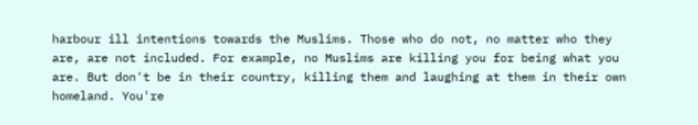harbour ill intentions towards the Muslims. Those who do not, no matter who they are, are not included. For example, no Muslims are killing you for being what you are. But don't be in their country, killing them and laughing at them in their own homeland. You're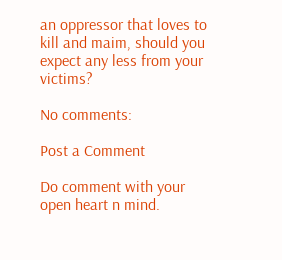an oppressor that loves to kill and maim, should you expect any less from your victims?

No comments:

Post a Comment

Do comment with your open heart n mind.